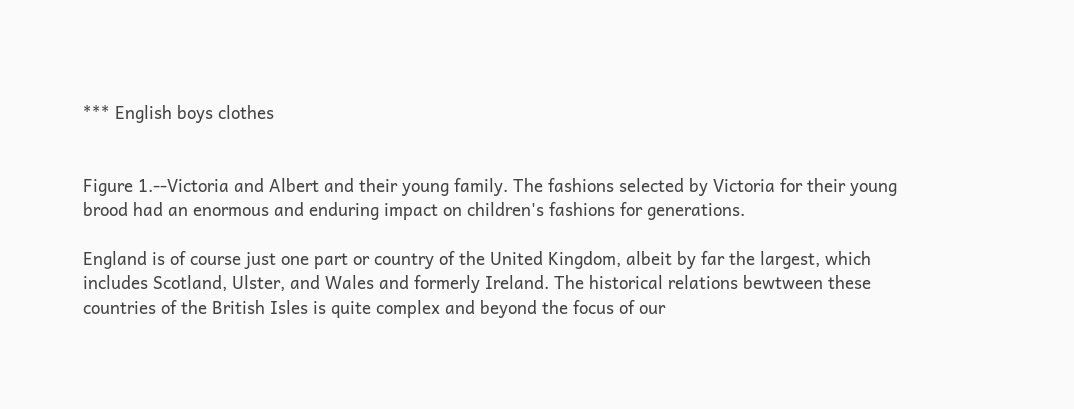*** English boys clothes


Figure 1.--Victoria and Albert and their young family. The fashions selected by Victoria for their young brood had an enormous and enduring impact on children's fashions for generations.

England is of course just one part or country of the United Kingdom, albeit by far the largest, which includes Scotland, Ulster, and Wales and formerly Ireland. The historical relations bewtween these countries of the British Isles is quite complex and beyond the focus of our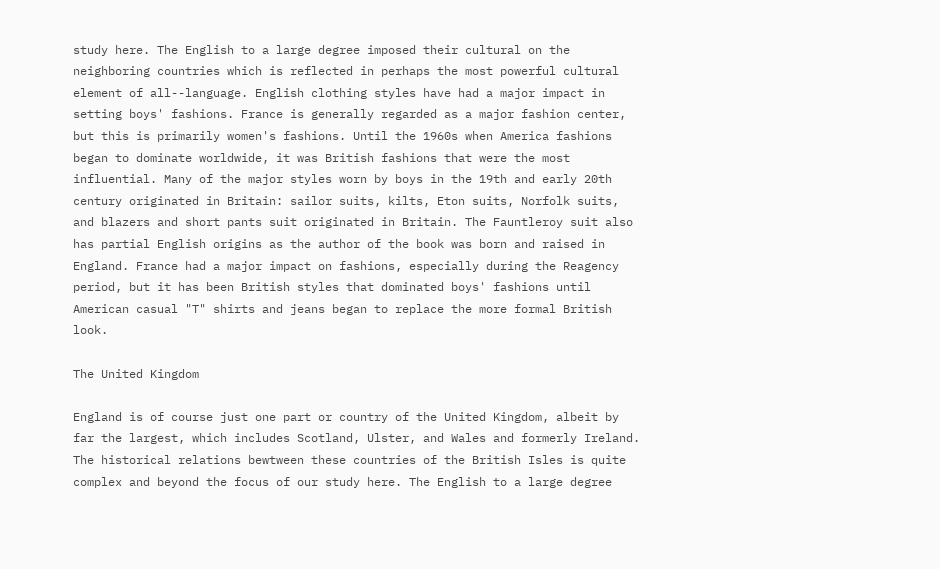study here. The English to a large degree imposed their cultural on the neighboring countries which is reflected in perhaps the most powerful cultural element of all--language. English clothing styles have had a major impact in setting boys' fashions. France is generally regarded as a major fashion center, but this is primarily women's fashions. Until the 1960s when America fashions began to dominate worldwide, it was British fashions that were the most influential. Many of the major styles worn by boys in the 19th and early 20th century originated in Britain: sailor suits, kilts, Eton suits, Norfolk suits, and blazers and short pants suit originated in Britain. The Fauntleroy suit also has partial English origins as the author of the book was born and raised in England. France had a major impact on fashions, especially during the Reagency period, but it has been British styles that dominated boys' fashions until American casual "T" shirts and jeans began to replace the more formal British look.

The United Kingdom

England is of course just one part or country of the United Kingdom, albeit by far the largest, which includes Scotland, Ulster, and Wales and formerly Ireland. The historical relations bewtween these countries of the British Isles is quite complex and beyond the focus of our study here. The English to a large degree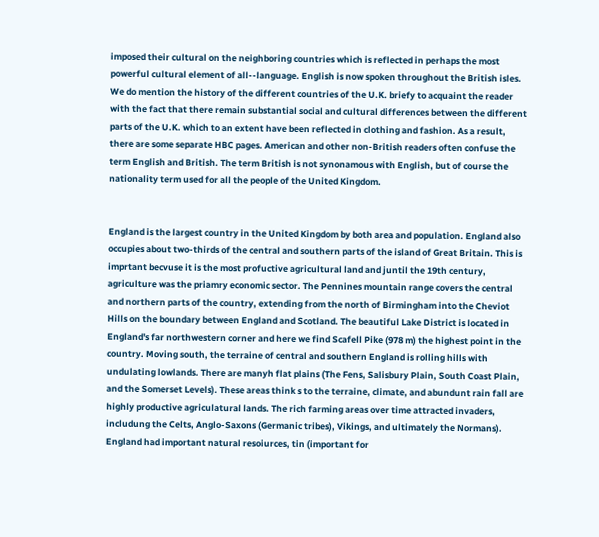imposed their cultural on the neighboring countries which is reflected in perhaps the most powerful cultural element of all--language. English is now spoken throughout the British isles. We do mention the history of the different countries of the U.K. briefy to acquaint the reader with the fact that there remain substantial social and cultural differences between the different parts of the U.K. which to an extent have been reflected in clothing and fashion. As a result, there are some separate HBC pages. American and other non-British readers often confuse the term English and British. The term British is not synonamous with English, but of course the nationality term used for all the people of the United Kingdom.


England is the largest country in the United Kingdom by both area and population. England also occupies about two-thirds of the central and southern parts of the island of Great Britain. This is imprtant becvuse it is the most profuctive agricultural land and juntil the 19th century, agriculture was the priamry economic sector. The Pennines mountain range covers the central and northern parts of the country, extending from the north of Birmingham into the Cheviot Hills on the boundary between England and Scotland. The beautiful Lake District is located in England's far northwestern corner and here we find Scafell Pike (978 m) the highest point in the country. Moving south, the terraine of central and southern England is rolling hills with undulating lowlands. There are manyh flat plains (The Fens, Salisbury Plain, South Coast Plain, and the Somerset Levels). These areas think s to the terraine, climate, and abundunt rain fall are highly productive agriculatural lands. The rich farming areas over time attracted invaders, includung the Celts, Anglo-Saxons (Germanic tribes), Vikings, and ultimately the Normans). England had important natural resoiurces, tin (important for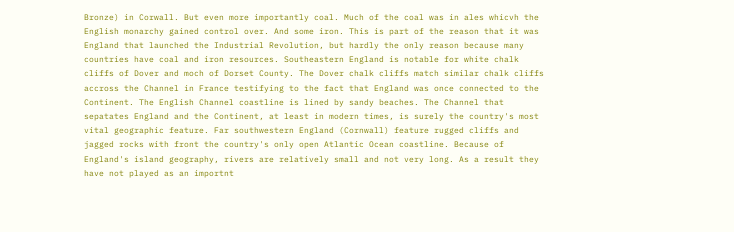Bronze) in Corwall. But even more importantly coal. Much of the coal was in ales whicvh the English monarchy gained control over. And some iron. This is part of the reason that it was England that launched the Industrial Revolution, but hardly the only reason because many countries have coal and iron resources. Southeastern England is notable for white chalk cliffs of Dover and moch of Dorset County. The Dover chalk cliffs match similar chalk cliffs accross the Channel in France testifying to the fact that England was once connected to the Continent. The English Channel coastline is lined by sandy beaches. The Channel that sepatates England and the Continent, at least in modern times, is surely the country's most vital geographic feature. Far southwestern England (Cornwall) feature rugged cliffs and jagged rocks with front the country's only open Atlantic Ocean coastline. Because of England's island geography, rivers are relatively small and not very long. As a result they have not played as an importnt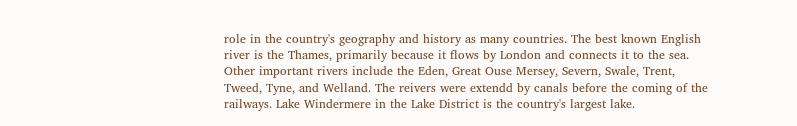role in the country's geography and history as many countries. The best known English river is the Thames, primarily because it flows by London and connects it to the sea. Other important rivers include the Eden, Great Ouse Mersey, Severn, Swale, Trent, Tweed, Tyne, and Welland. The reivers were extendd by canals before the coming of the railways. Lake Windermere in the Lake District is the country's largest lake.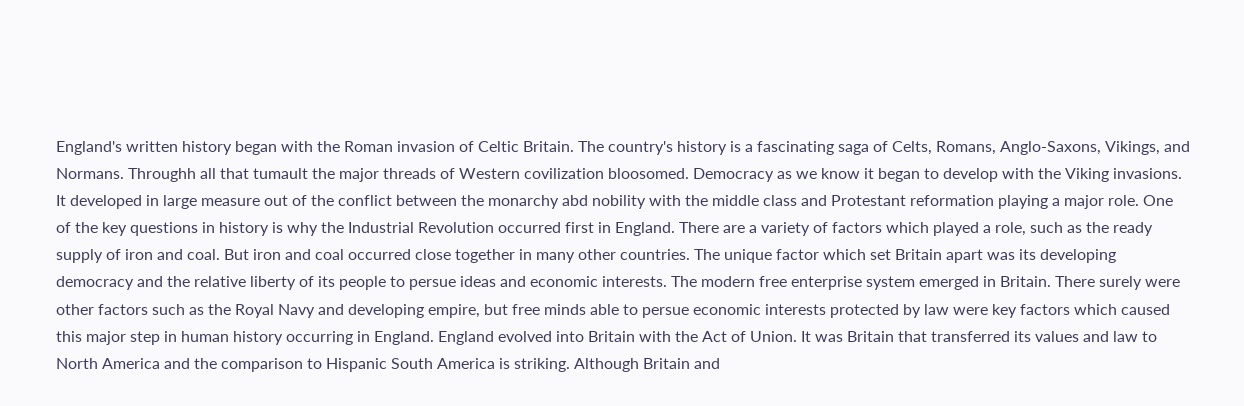England's written history began with the Roman invasion of Celtic Britain. The country's history is a fascinating saga of Celts, Romans, Anglo-Saxons, Vikings, and Normans. Throughh all that tumault the major threads of Western covilization bloosomed. Democracy as we know it began to develop with the Viking invasions. It developed in large measure out of the conflict between the monarchy abd nobility with the middle class and Protestant reformation playing a major role. One of the key questions in history is why the Industrial Revolution occurred first in England. There are a variety of factors which played a role, such as the ready supply of iron and coal. But iron and coal occurred close together in many other countries. The unique factor which set Britain apart was its developing democracy and the relative liberty of its people to persue ideas and economic interests. The modern free enterprise system emerged in Britain. There surely were other factors such as the Royal Navy and developing empire, but free minds able to persue economic interests protected by law were key factors which caused this major step in human history occurring in England. England evolved into Britain with the Act of Union. It was Britain that transferred its values and law to North America and the comparison to Hispanic South America is striking. Although Britain and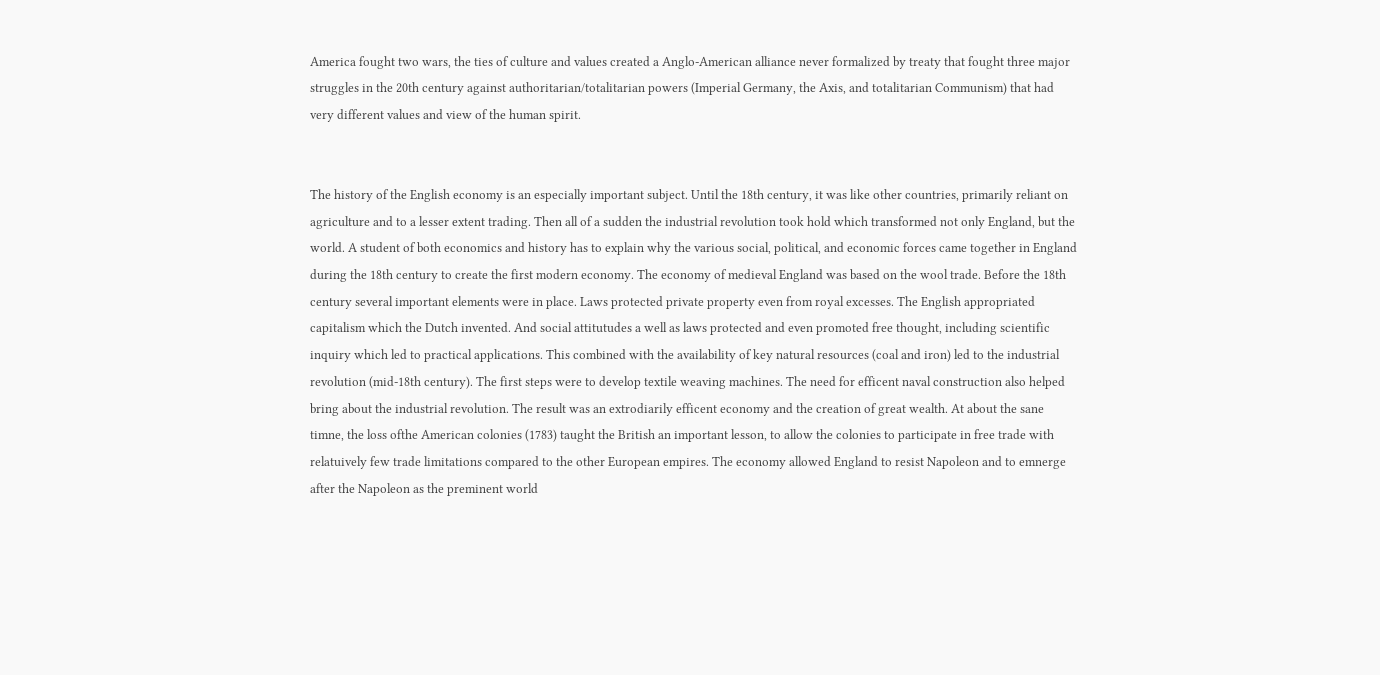America fought two wars, the ties of culture and values created a Anglo-American alliance never formalized by treaty that fought three major struggles in the 20th century against authoritarian/totalitarian powers (Imperial Germany, the Axis, and totalitarian Communism) that had very different values and view of the human spirit.


The history of the English economy is an especially important subject. Until the 18th century, it was like other countries, primarily reliant on agriculture and to a lesser extent trading. Then all of a sudden the industrial revolution took hold which transformed not only England, but the world. A student of both economics and history has to explain why the various social, political, and economic forces came together in England during the 18th century to create the first modern economy. The economy of medieval England was based on the wool trade. Before the 18th century several important elements were in place. Laws protected private property even from royal excesses. The English appropriated capitalism which the Dutch invented. And social attitutudes a well as laws protected and even promoted free thought, including scientific inquiry which led to practical applications. This combined with the availability of key natural resources (coal and iron) led to the industrial revolution (mid-18th century). The first steps were to develop textile weaving machines. The need for efficent naval construction also helped bring about the industrial revolution. The result was an extrodiarily efficent economy and the creation of great wealth. At about the sane timne, the loss ofthe American colonies (1783) taught the British an important lesson, to allow the colonies to participate in free trade with relatuively few trade limitations compared to the other European empires. The economy allowed England to resist Napoleon and to emnerge after the Napoleon as the preminent world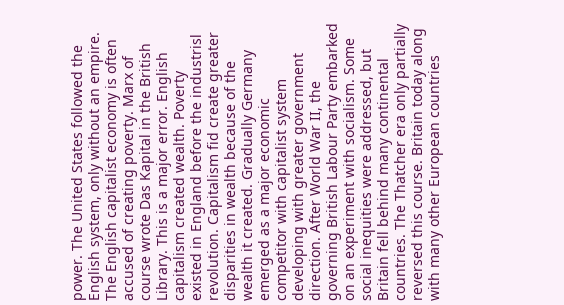power. The United States followed the English system, only without an empire. The English capitalist economy is often accused of creating poverty. Marx of course wrote Das Kapital in the British Library. This is a major error. English capitalism created wealth. Poverty existed in England before the industrisl revolution. Capitalism fid create greater disparities in wealth because of the wealth it created. Gradually Germany emerged as a major economic competitor with capitalist system developing with greater government direction. After World War II, the governing British Labour Party embarked on an experiment with socialism. Some social inequities were addressed, but Britain fell behind many continental countries. The Thatcher era only partially reversed this course. Britain today along with many other European countries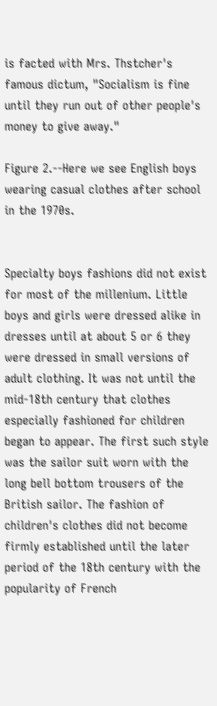is facted with Mrs. Thstcher's famous dictum, "Socialism is fine until they run out of other people's money to give away."

Figure 2.--Here we see English boys wearing casual clothes after school in the 1970s.


Specialty boys fashions did not exist for most of the millenium. Little boys and girls were dressed alike in dresses until at about 5 or 6 they were dressed in small versions of adult clothing. It was not until the mid-18th century that clothes especially fashioned for children began to appear. The first such style was the sailor suit worn with the long bell bottom trousers of the British sailor. The fashion of children's clothes did not become firmly established until the later period of the 18th century with the popularity of French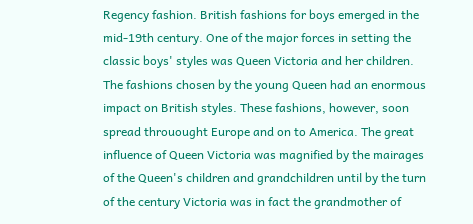Regency fashion. British fashions for boys emerged in the mid-19th century. One of the major forces in setting the classic boys' styles was Queen Victoria and her children. The fashions chosen by the young Queen had an enormous impact on British styles. These fashions, however, soon spread throuought Europe and on to America. The great influence of Queen Victoria was magnified by the mairages of the Queen's children and grandchildren until by the turn of the century Victoria was in fact the grandmother of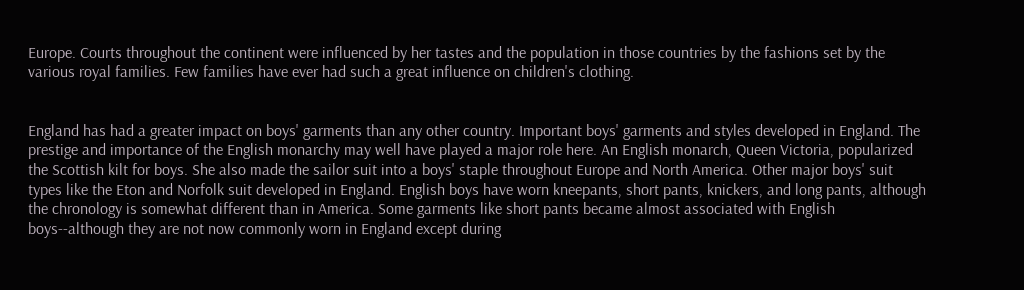Europe. Courts throughout the continent were influenced by her tastes and the population in those countries by the fashions set by the various royal families. Few families have ever had such a great influence on children's clothing.


England has had a greater impact on boys' garments than any other country. Important boys' garments and styles developed in England. The prestige and importance of the English monarchy may well have played a major role here. An English monarch, Queen Victoria, popularized the Scottish kilt for boys. She also made the sailor suit into a boys' staple throughout Europe and North America. Other major boys' suit types like the Eton and Norfolk suit developed in England. English boys have worn kneepants, short pants, knickers, and long pants, although the chronology is somewhat different than in America. Some garments like short pants became almost associated with English boys--although they are not now commonly worn in England except during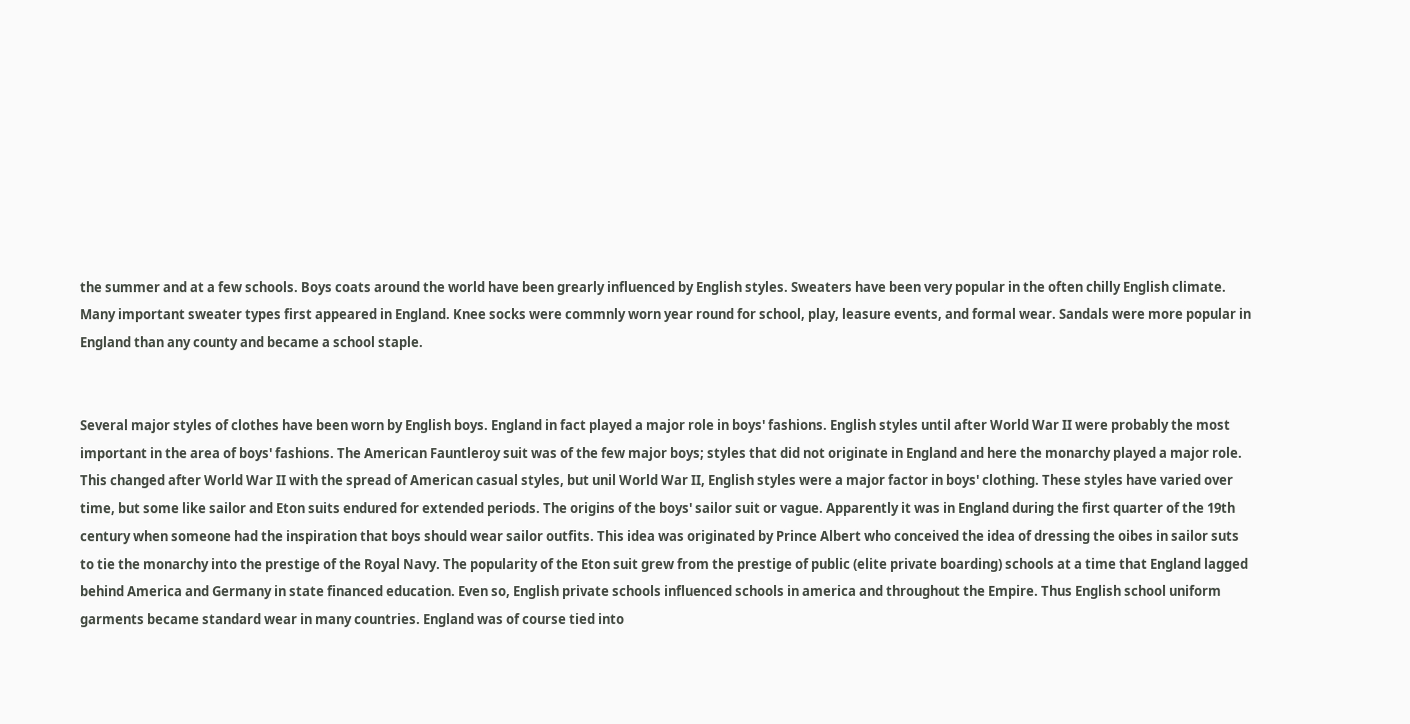the summer and at a few schools. Boys coats around the world have been grearly influenced by English styles. Sweaters have been very popular in the often chilly English climate. Many important sweater types first appeared in England. Knee socks were commnly worn year round for school, play, leasure events, and formal wear. Sandals were more popular in England than any county and became a school staple.


Several major styles of clothes have been worn by English boys. England in fact played a major role in boys' fashions. English styles until after World War II were probably the most important in the area of boys' fashions. The American Fauntleroy suit was of the few major boys; styles that did not originate in England and here the monarchy played a major role. This changed after World War II with the spread of American casual styles, but unil World War II, English styles were a major factor in boys' clothing. These styles have varied over time, but some like sailor and Eton suits endured for extended periods. The origins of the boys' sailor suit or vague. Apparently it was in England during the first quarter of the 19th century when someone had the inspiration that boys should wear sailor outfits. This idea was originated by Prince Albert who conceived the idea of dressing the oibes in sailor suts to tie the monarchy into the prestige of the Royal Navy. The popularity of the Eton suit grew from the prestige of public (elite private boarding) schools at a time that England lagged behind America and Germany in state financed education. Even so, English private schools influenced schools in america and throughout the Empire. Thus English school uniform garments became standard wear in many countries. England was of course tied into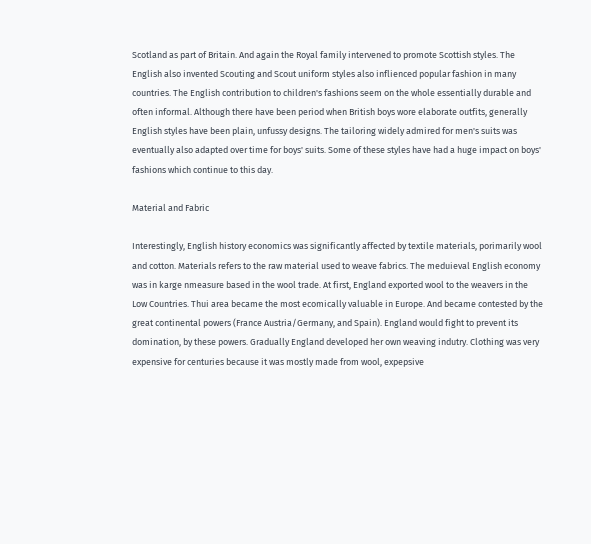Scotland as part of Britain. And again the Royal family intervened to promote Scottish styles. The English also invented Scouting and Scout uniform styles also inflienced popular fashion in many countries. The English contribution to children's fashions seem on the whole essentially durable and often informal. Although there have been period when British boys wore elaborate outfits, generally English styles have been plain, unfussy designs. The tailoring widely admired for men's suits was eventually also adapted over time for boys' suits. Some of these styles have had a huge impact on boys' fashions which continue to this day.

Material and Fabric

Interestingly, English history economics was significantly affected by textile materials, porimarily wool and cotton. Materials refers to the raw material used to weave fabrics. The meduieval English economy was in karge nmeasure based in the wool trade. At first, England exported wool to the weavers in the Low Countries. Thui area became the most ecomically valuable in Europe. And became contested by the great continental powers (France Austria/Germany, and Spain). England would fight to prevent its domination, by these powers. Gradually England developed her own weaving indutry. Clothing was very expensive for centuries because it was mostly made from wool, expepsive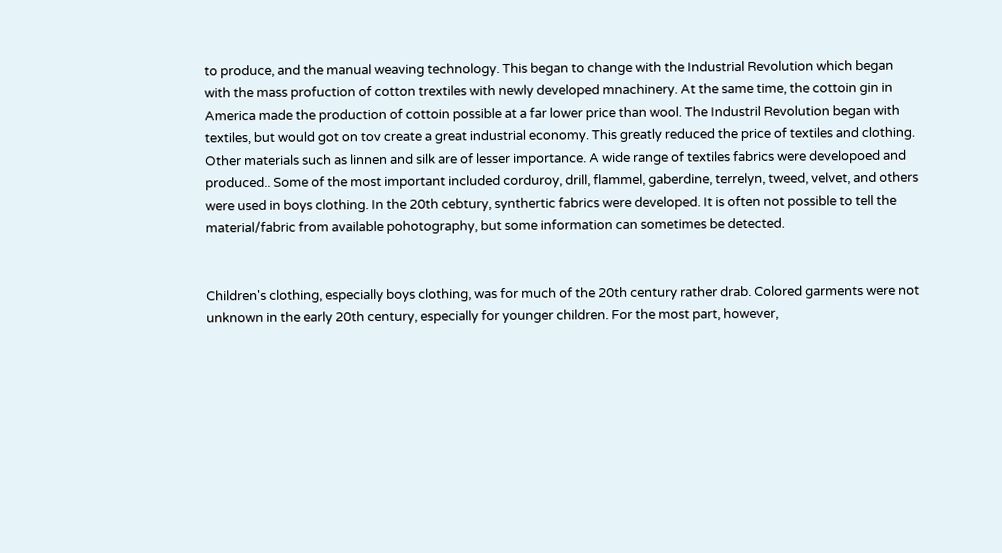to produce, and the manual weaving technology. This began to change with the Industrial Revolution which began with the mass profuction of cotton trextiles with newly developed mnachinery. At the same time, the cottoin gin in America made the production of cottoin possible at a far lower price than wool. The Industril Revolution began with textiles, but would got on tov create a great industrial economy. This greatly reduced the price of textiles and clothing. Other materials such as linnen and silk are of lesser importance. A wide range of textiles fabrics were developoed and produced.. Some of the most important included corduroy, drill, flammel, gaberdine, terrelyn, tweed, velvet, and others were used in boys clothing. In the 20th cebtury, synthertic fabrics were developed. It is often not possible to tell the material/fabric from available pohotography, but some information can sometimes be detected.


Children's clothing, especially boys clothing, was for much of the 20th century rather drab. Colored garments were not unknown in the early 20th century, especially for younger children. For the most part, however,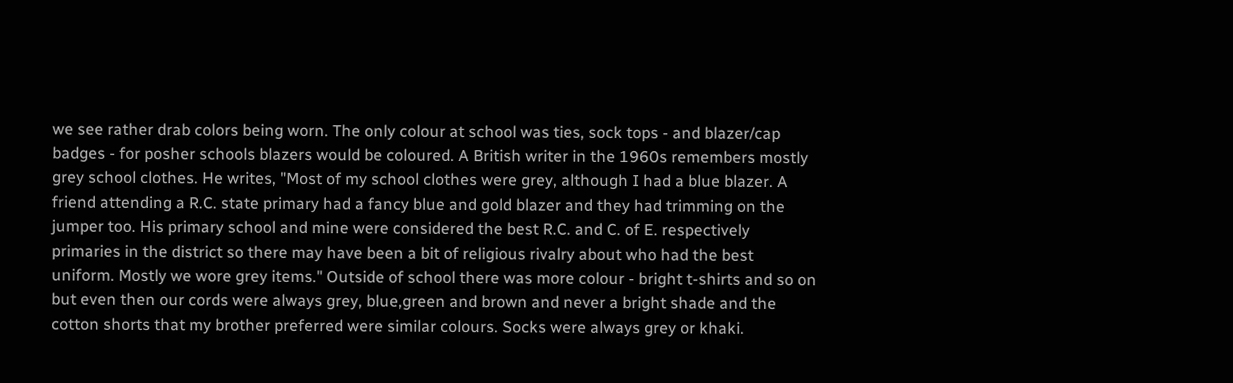we see rather drab colors being worn. The only colour at school was ties, sock tops - and blazer/cap badges - for posher schools blazers would be coloured. A British writer in the 1960s remembers mostly grey school clothes. He writes, "Most of my school clothes were grey, although I had a blue blazer. A friend attending a R.C. state primary had a fancy blue and gold blazer and they had trimming on the jumper too. His primary school and mine were considered the best R.C. and C. of E. respectively primaries in the district so there may have been a bit of religious rivalry about who had the best uniform. Mostly we wore grey items." Outside of school there was more colour - bright t-shirts and so on but even then our cords were always grey, blue,green and brown and never a bright shade and the cotton shorts that my brother preferred were similar colours. Socks were always grey or khaki.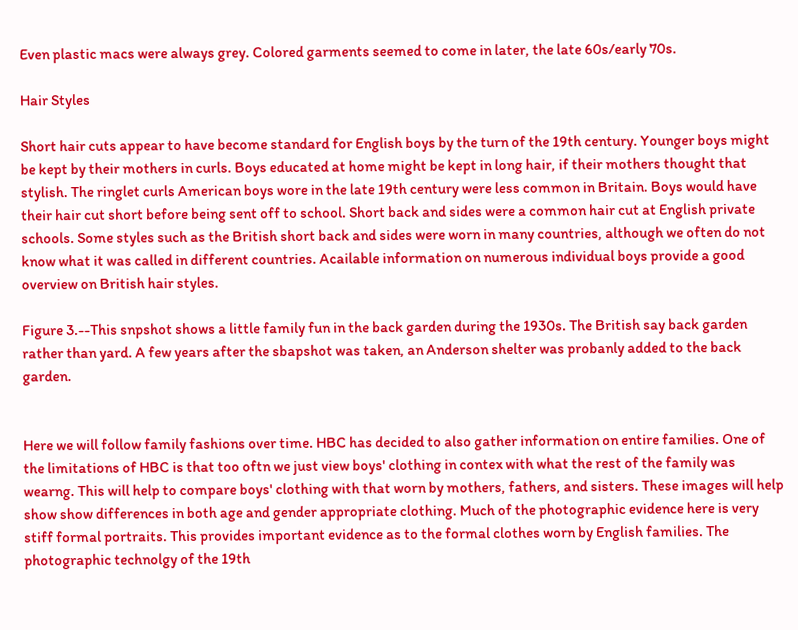Even plastic macs were always grey. Colored garments seemed to come in later, the late 60s/early 70s.

Hair Styles

Short hair cuts appear to have become standard for English boys by the turn of the 19th century. Younger boys might be kept by their mothers in curls. Boys educated at home might be kept in long hair, if their mothers thought that stylish. The ringlet curls American boys wore in the late 19th century were less common in Britain. Boys would have their hair cut short before being sent off to school. Short back and sides were a common hair cut at English private schools. Some styles such as the British short back and sides were worn in many countries, although we often do not know what it was called in different countries. Acailable information on numerous individual boys provide a good overview on British hair styles.

Figure 3.--This snpshot shows a little family fun in the back garden during the 1930s. The British say back garden rather than yard. A few years after the sbapshot was taken, an Anderson shelter was probanly added to the back garden.


Here we will follow family fashions over time. HBC has decided to also gather information on entire families. One of the limitations of HBC is that too oftn we just view boys' clothing in contex with what the rest of the family was wearng. This will help to compare boys' clothing with that worn by mothers, fathers, and sisters. These images will help show show differences in both age and gender appropriate clothing. Much of the photographic evidence here is very stiff formal portraits. This provides important evidence as to the formal clothes worn by English families. The photographic technolgy of the 19th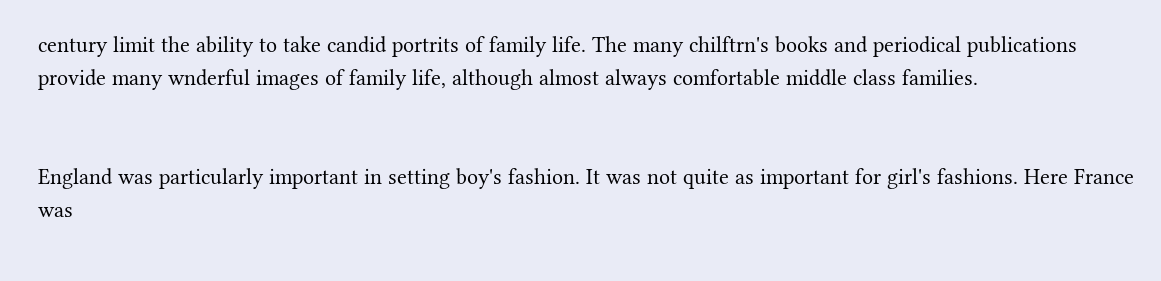century limit the ability to take candid portrits of family life. The many chilftrn's books and periodical publications provide many wnderful images of family life, although almost always comfortable middle class families.


England was particularly important in setting boy's fashion. It was not quite as important for girl's fashions. Here France was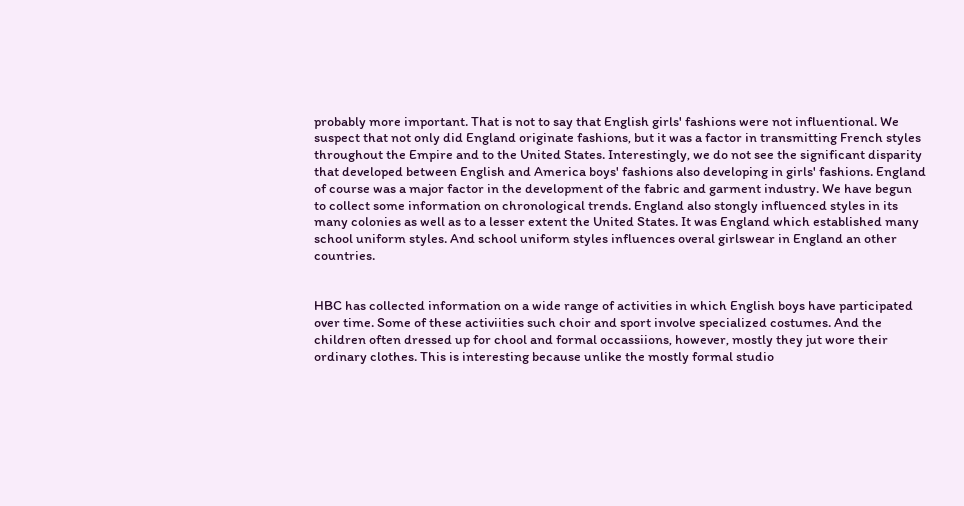probably more important. That is not to say that English girls' fashions were not influentional. We suspect that not only did England originate fashions, but it was a factor in transmitting French styles throughout the Empire and to the United States. Interestingly, we do not see the significant disparity that developed between English and America boys' fashions also developing in girls' fashions. England of course was a major factor in the development of the fabric and garment industry. We have begun to collect some information on chronological trends. England also stongly influenced styles in its many colonies as well as to a lesser extent the United States. It was England which established many school uniform styles. And school uniform styles influences overal girlswear in England an other countries.


HBC has collected information on a wide range of activities in which English boys have participated over time. Some of these activiities such choir and sport involve specialized costumes. And the children often dressed up for chool and formal occassiions, however, mostly they jut wore their ordinary clothes. This is interesting because unlike the mostly formal studio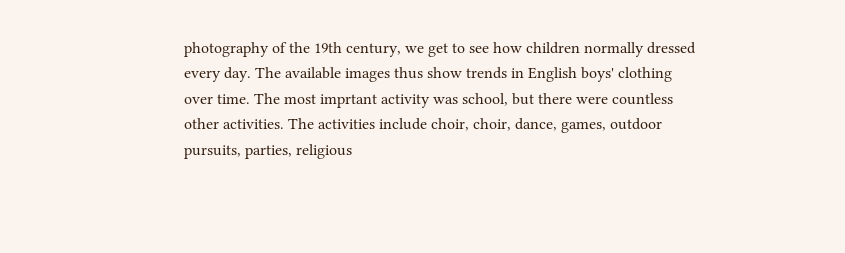photography of the 19th century, we get to see how children normally dressed every day. The available images thus show trends in English boys' clothing over time. The most imprtant activity was school, but there were countless other activities. The activities include choir, choir, dance, games, outdoor pursuits, parties, religious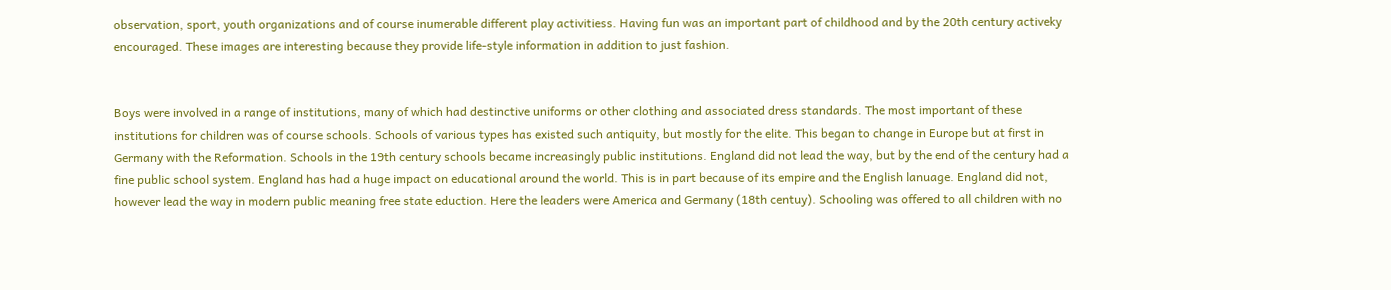observation, sport, youth organizations and of course inumerable different play activitiess. Having fun was an important part of childhood and by the 20th century activeky encouraged. These images are interesting because they provide life-style information in addition to just fashion.


Boys were involved in a range of institutions, many of which had destinctive uniforms or other clothing and associated dress standards. The most important of these institutions for children was of course schools. Schools of various types has existed such antiquity, but mostly for the elite. This began to change in Europe but at first in Germany with the Reformation. Schools in the 19th century schools became increasingly public institutions. England did not lead the way, but by the end of the century had a fine public school system. England has had a huge impact on educational around the world. This is in part because of its empire and the English lanuage. England did not, however lead the way in modern public meaning free state eduction. Here the leaders were America and Germany (18th centuy). Schooling was offered to all children with no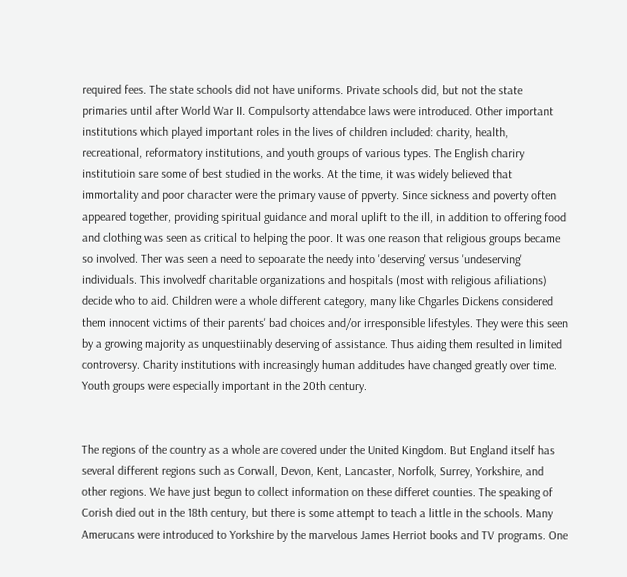required fees. The state schools did not have uniforms. Private schools did, but not the state primaries until after World War II. Compulsorty attendabce laws were introduced. Other important institutions which played important roles in the lives of children included: charity, health, recreational, reformatory institutions, and youth groups of various types. The English chariry institutioin sare some of best studied in the works. At the time, it was widely believed that immortality and poor character were the primary vause of ppverty. Since sickness and poverty often appeared together, providing spiritual guidance and moral uplift to the ill, in addition to offering food and clothing was seen as critical to helping the poor. It was one reason that religious groups became so involved. Ther was seen a need to sepoarate the needy into 'deserving' versus 'undeserving' individuals. This involvedf charitable organizations and hospitals (most with religious afiliations) decide who to aid. Children were a whole different category, many like Chgarles Dickens considered them innocent victims of their parents' bad choices and/or irresponsible lifestyles. They were this seen by a growing majority as unquestiinably deserving of assistance. Thus aiding them resulted in limited controversy. Charity institutions with increasingly human additudes have changed greatly over time. Youth groups were especially important in the 20th century.


The regions of the country as a whole are covered under the United Kingdom. But England itself has several different regions such as Corwall, Devon, Kent, Lancaster, Norfolk, Surrey, Yorkshire, and other regions. We have just begun to collect information on these differet counties. The speaking of Corish died out in the 18th century, but there is some attempt to teach a little in the schools. Many Amerucans were introduced to Yorkshire by the marvelous James Herriot books and TV programs. One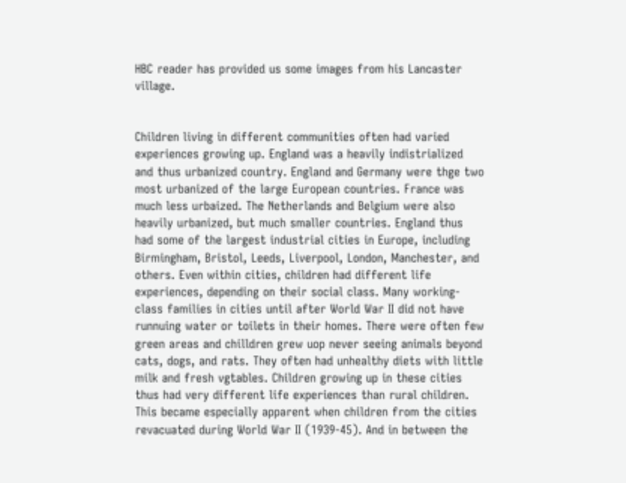HBC reader has provided us some images from his Lancaster village.


Children living in different communities often had varied experiences growing up. England was a heavily indistrialized and thus urbanized country. England and Germany were thge two most urbanized of the large European countries. France was much less urbaized. The Netherlands and Belgium were also heavily urbanized, but much smaller countries. England thus had some of the largest industrial cities in Europe, including Birmingham, Bristol, Leeds, Liverpool, London, Manchester, and others. Even within cities, children had different life experiences, depending on their social class. Many working-class families in cities until after World War II did not have runnuing water or toilets in their homes. There were often few green areas and chilldren grew uop never seeing animals beyond cats, dogs, and rats. They often had unhealthy diets with little milk and fresh vgtables. Children growing up in these cities thus had very different life experiences than rural children. This became especially apparent when children from the cities revacuated during World War II (1939-45). And in between the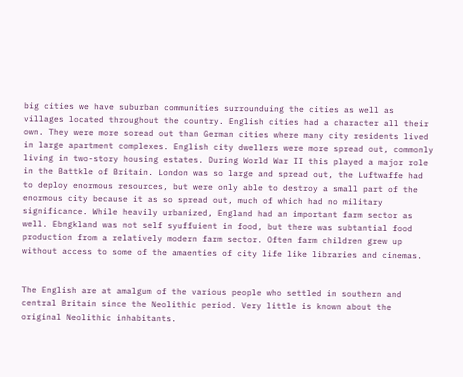big cities we have suburban communities surrounduing the cities as well as villages located throughout the country. English cities had a character all their own. They were more soread out than German cities where many city residents lived in large apartment complexes. English city dwellers were more spread out, commonly living in two-story housing estates. During World War II this played a major role in the Battkle of Britain. London was so large and spread out, the Luftwaffe had to deploy enormous resources, but were only able to destroy a small part of the enormous city because it as so spread out, much of which had no military significance. While heavily urbanized, England had an important farm sector as well. Ebngkland was not self syuffuient in food, but there was subtantial food production from a relatively modern farm sector. Often farm children grew up without access to some of the amaenties of city life like libraries and cinemas.


The English are at amalgum of the various people who settled in southern and central Britain since the Neolithic period. Very little is known about the original Neolithic inhabitants.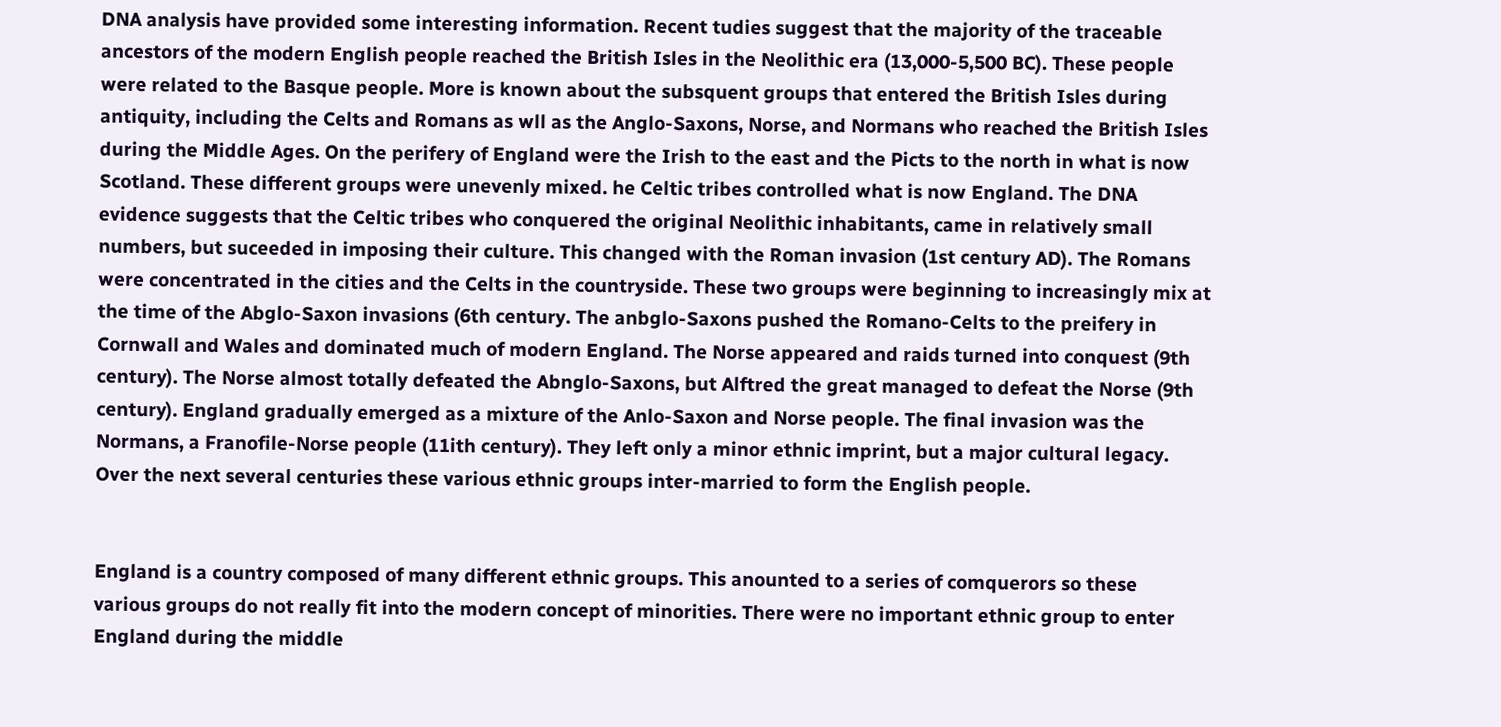DNA analysis have provided some interesting information. Recent tudies suggest that the majority of the traceable ancestors of the modern English people reached the British Isles in the Neolithic era (13,000-5,500 BC). These people were related to the Basque people. More is known about the subsquent groups that entered the British Isles during antiquity, including the Celts and Romans as wll as the Anglo-Saxons, Norse, and Normans who reached the British Isles during the Middle Ages. On the perifery of England were the Irish to the east and the Picts to the north in what is now Scotland. These different groups were unevenly mixed. he Celtic tribes controlled what is now England. The DNA evidence suggests that the Celtic tribes who conquered the original Neolithic inhabitants, came in relatively small numbers, but suceeded in imposing their culture. This changed with the Roman invasion (1st century AD). The Romans were concentrated in the cities and the Celts in the countryside. These two groups were beginning to increasingly mix at the time of the Abglo-Saxon invasions (6th century. The anbglo-Saxons pushed the Romano-Celts to the preifery in Cornwall and Wales and dominated much of modern England. The Norse appeared and raids turned into conquest (9th century). The Norse almost totally defeated the Abnglo-Saxons, but Alftred the great managed to defeat the Norse (9th century). England gradually emerged as a mixture of the Anlo-Saxon and Norse people. The final invasion was the Normans, a Franofile-Norse people (11ith century). They left only a minor ethnic imprint, but a major cultural legacy. Over the next several centuries these various ethnic groups inter-married to form the English people.


England is a country composed of many different ethnic groups. This anounted to a series of comquerors so these various groups do not really fit into the modern concept of minorities. There were no important ethnic group to enter England during the middle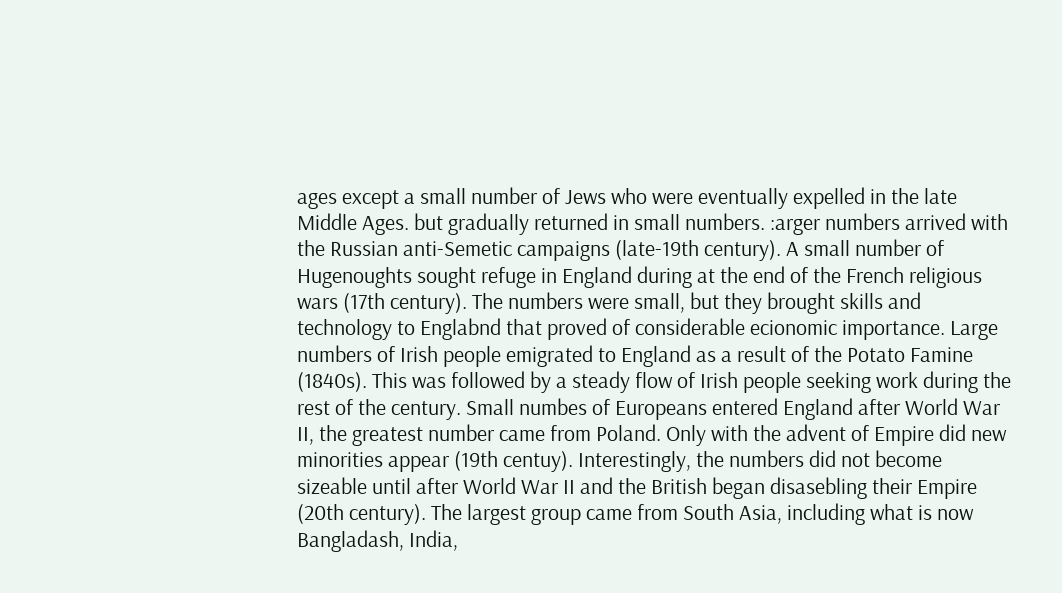ages except a small number of Jews who were eventually expelled in the late Middle Ages. but gradually returned in small numbers. :arger numbers arrived with the Russian anti-Semetic campaigns (late-19th century). A small number of Hugenoughts sought refuge in England during at the end of the French religious wars (17th century). The numbers were small, but they brought skills and technology to Englabnd that proved of considerable ecionomic importance. Large numbers of Irish people emigrated to England as a result of the Potato Famine (1840s). This was followed by a steady flow of Irish people seeking work during the rest of the century. Small numbes of Europeans entered England after World War II, the greatest number came from Poland. Only with the advent of Empire did new minorities appear (19th centuy). Interestingly, the numbers did not become sizeable until after World War II and the British began disasebling their Empire (20th century). The largest group came from South Asia, including what is now Bangladash, India,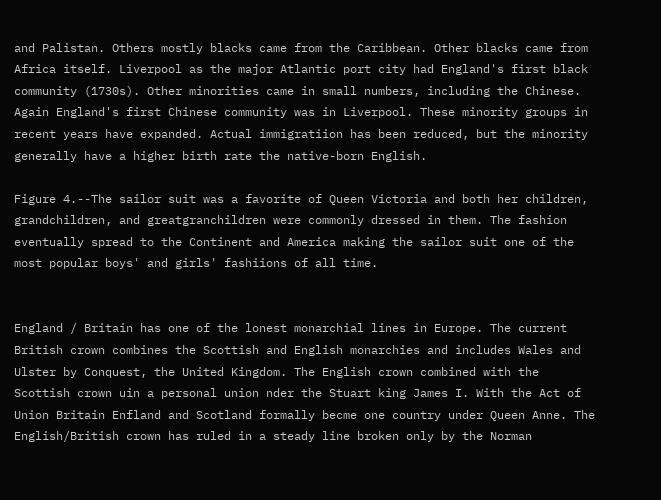and Palistan. Others mostly blacks came from the Caribbean. Other blacks came from Africa itself. Liverpool as the major Atlantic port city had England's first black community (1730s). Other minorities came in small numbers, including the Chinese. Again England's first Chinese community was in Liverpool. These minority groups in recent years have expanded. Actual immigratiion has been reduced, but the minority generally have a higher birth rate the native-born English.

Figure 4.--The sailor suit was a favorite of Queen Victoria and both her children, grandchildren, and greatgranchildren were commonly dressed in them. The fashion eventually spread to the Continent and America making the sailor suit one of the most popular boys' and girls' fashiions of all time.


England / Britain has one of the lonest monarchial lines in Europe. The current British crown combines the Scottish and English monarchies and includes Wales and Ulster by Conquest, the United Kingdom. The English crown combined with the Scottish crown uin a personal union nder the Stuart king James I. With the Act of Union Britain Enfland and Scotland formally becme one country under Queen Anne. The English/British crown has ruled in a steady line broken only by the Norman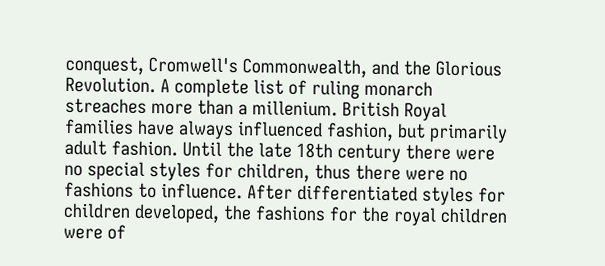conquest, Cromwell's Commonwealth, and the Glorious Revolution. A complete list of ruling monarch streaches more than a millenium. British Royal families have always influenced fashion, but primarily adult fashion. Until the late 18th century there were no special styles for children, thus there were no fashions to influence. After differentiated styles for children developed, the fashions for the royal children were of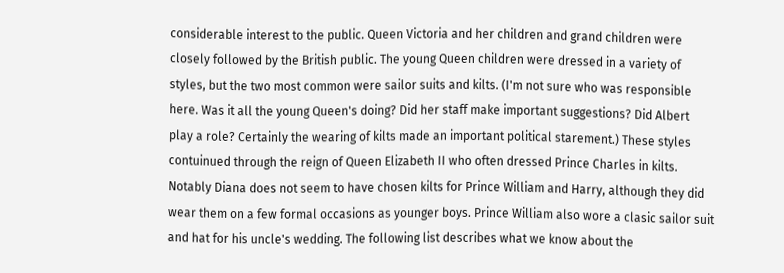considerable interest to the public. Queen Victoria and her children and grand children were closely followed by the British public. The young Queen children were dressed in a variety of styles, but the two most common were sailor suits and kilts. (I'm not sure who was responsible here. Was it all the young Queen's doing? Did her staff make important suggestions? Did Albert play a role? Certainly the wearing of kilts made an important political starement.) These styles contuinued through the reign of Queen Elizabeth II who often dressed Prince Charles in kilts. Notably Diana does not seem to have chosen kilts for Prince William and Harry, although they did wear them on a few formal occasions as younger boys. Prince William also wore a clasic sailor suit and hat for his uncle's wedding. The following list describes what we know about the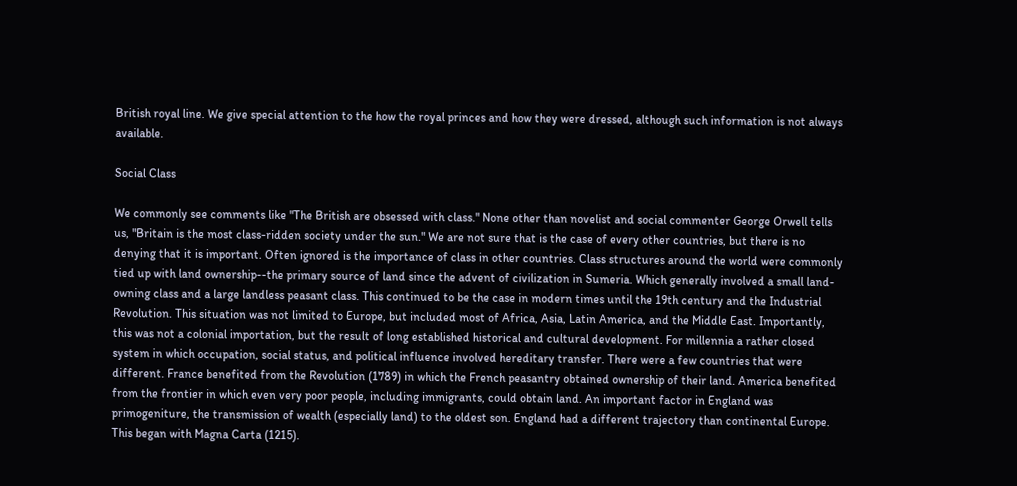British royal line. We give special attention to the how the royal princes and how they were dressed, although such information is not always available.

Social Class

We commonly see comments like "The British are obsessed with class." None other than novelist and social commenter George Orwell tells us, "Britain is the most class-ridden society under the sun." We are not sure that is the case of every other countries, but there is no denying that it is important. Often ignored is the importance of class in other countries. Class structures around the world were commonly tied up with land ownership--the primary source of land since the advent of civilization in Sumeria. Which generally involved a small land-owning class and a large landless peasant class. This continued to be the case in modern times until the 19th century and the Industrial Revolution. This situation was not limited to Europe, but included most of Africa, Asia, Latin America, and the Middle East. Importantly, this was not a colonial importation, but the result of long established historical and cultural development. For millennia a rather closed system in which occupation, social status, and political influence involved hereditary transfer. There were a few countries that were different. France benefited from the Revolution (1789) in which the French peasantry obtained ownership of their land. America benefited from the frontier in which even very poor people, including immigrants, could obtain land. An important factor in England was primogeniture, the transmission of wealth (especially land) to the oldest son. England had a different trajectory than continental Europe. This began with Magna Carta (1215).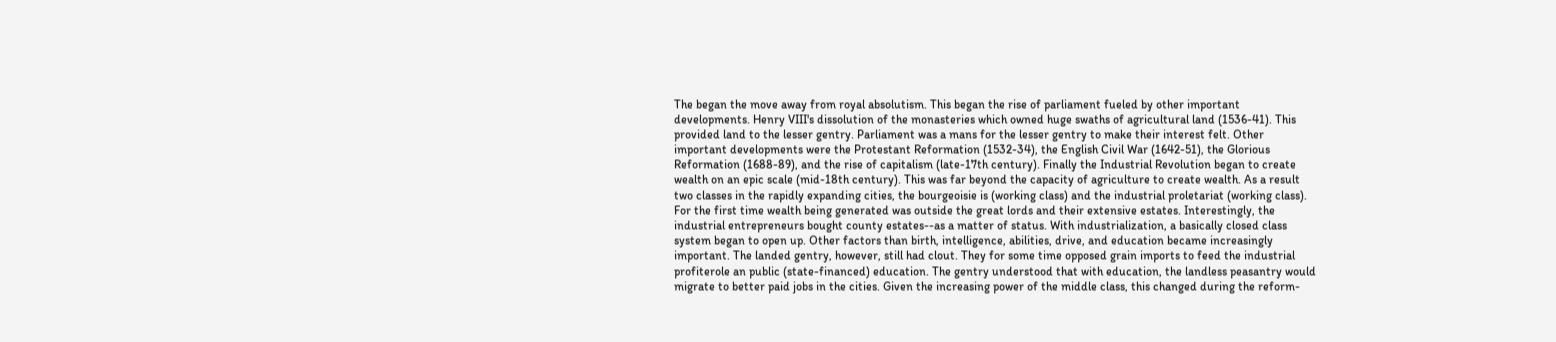The began the move away from royal absolutism. This began the rise of parliament fueled by other important developments. Henry VIII's dissolution of the monasteries which owned huge swaths of agricultural land (1536-41). This provided land to the lesser gentry. Parliament was a mans for the lesser gentry to make their interest felt. Other important developments were the Protestant Reformation (1532-34), the English Civil War (1642-51), the Glorious Reformation (1688-89), and the rise of capitalism (late-17th century). Finally the Industrial Revolution began to create wealth on an epic scale (mid-18th century). This was far beyond the capacity of agriculture to create wealth. As a result two classes in the rapidly expanding cities, the bourgeoisie is (working class) and the industrial proletariat (working class). For the first time wealth being generated was outside the great lords and their extensive estates. Interestingly, the industrial entrepreneurs bought county estates--as a matter of status. With industrialization, a basically closed class system began to open up. Other factors than birth, intelligence, abilities, drive, and education became increasingly important. The landed gentry, however, still had clout. They for some time opposed grain imports to feed the industrial profiterole an public (state-financed) education. The gentry understood that with education, the landless peasantry would migrate to better paid jobs in the cities. Given the increasing power of the middle class, this changed during the reform-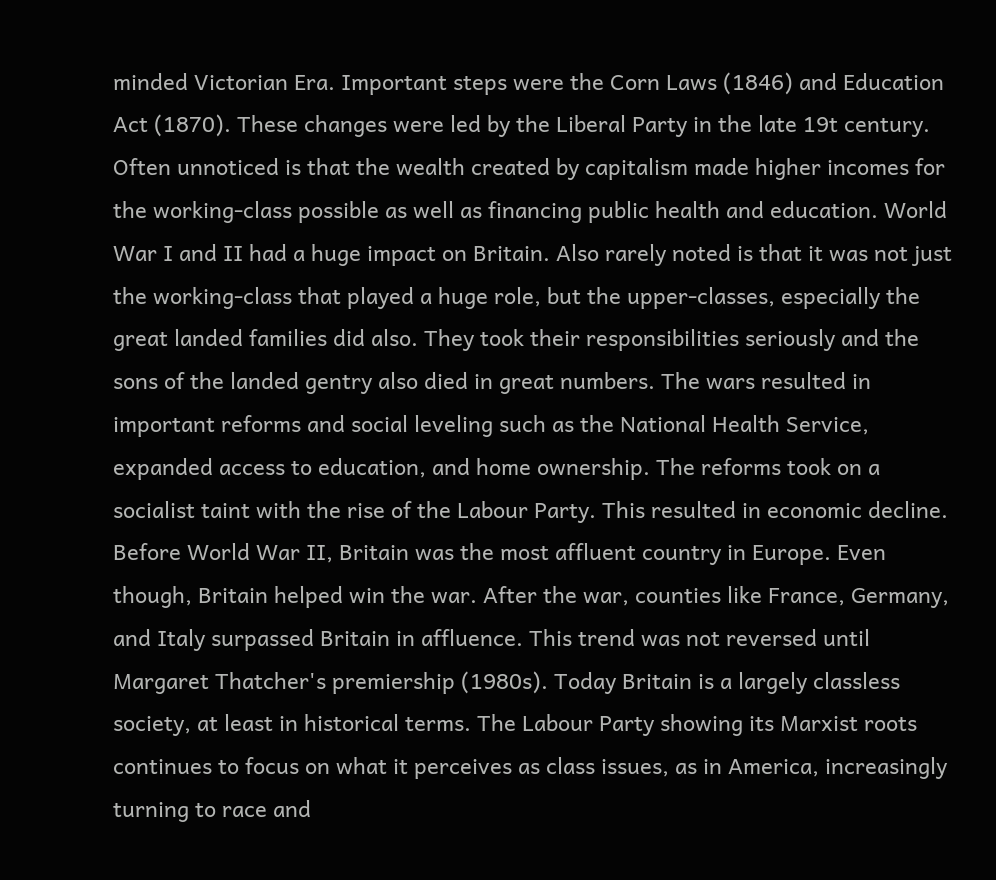minded Victorian Era. Important steps were the Corn Laws (1846) and Education Act (1870). These changes were led by the Liberal Party in the late 19t century. Often unnoticed is that the wealth created by capitalism made higher incomes for the working-class possible as well as financing public health and education. World War I and II had a huge impact on Britain. Also rarely noted is that it was not just the working-class that played a huge role, but the upper-classes, especially the great landed families did also. They took their responsibilities seriously and the sons of the landed gentry also died in great numbers. The wars resulted in important reforms and social leveling such as the National Health Service, expanded access to education, and home ownership. The reforms took on a socialist taint with the rise of the Labour Party. This resulted in economic decline. Before World War II, Britain was the most affluent country in Europe. Even though, Britain helped win the war. After the war, counties like France, Germany, and Italy surpassed Britain in affluence. This trend was not reversed until Margaret Thatcher's premiership (1980s). Today Britain is a largely classless society, at least in historical terms. The Labour Party showing its Marxist roots continues to focus on what it perceives as class issues, as in America, increasingly turning to race and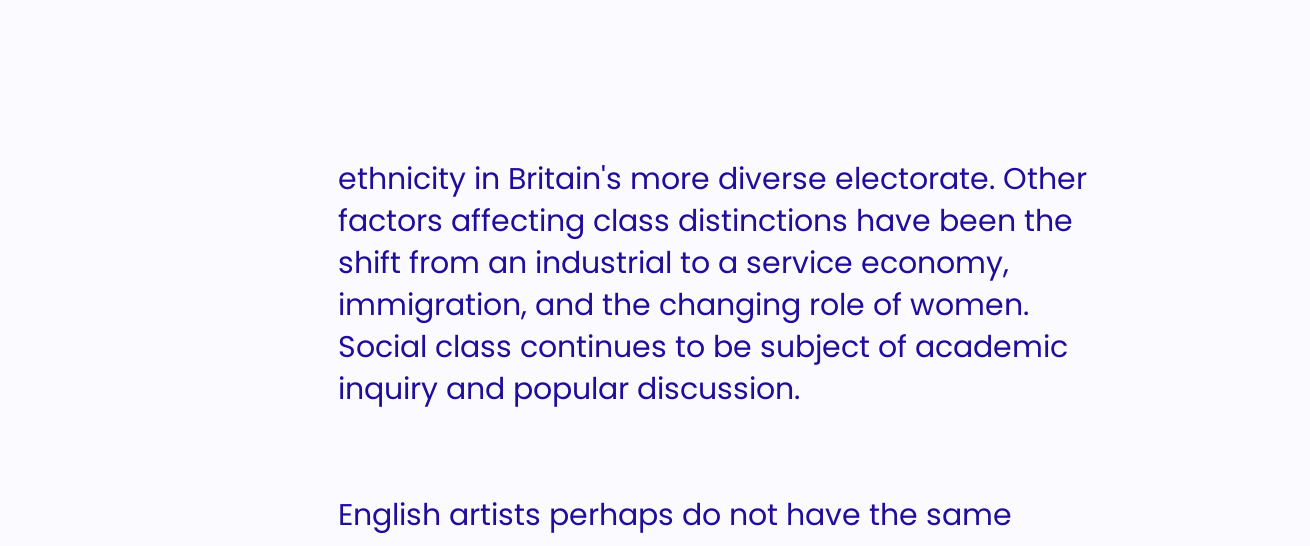ethnicity in Britain's more diverse electorate. Other factors affecting class distinctions have been the shift from an industrial to a service economy, immigration, and the changing role of women. Social class continues to be subject of academic inquiry and popular discussion.


English artists perhaps do not have the same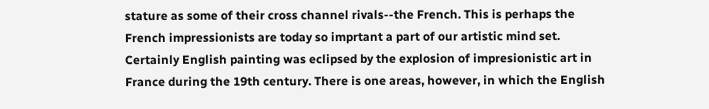stature as some of their cross channel rivals--the French. This is perhaps the French impressionists are today so imprtant a part of our artistic mind set. Certainly English painting was eclipsed by the explosion of impresionistic art in France during the 19th century. There is one areas, however, in which the English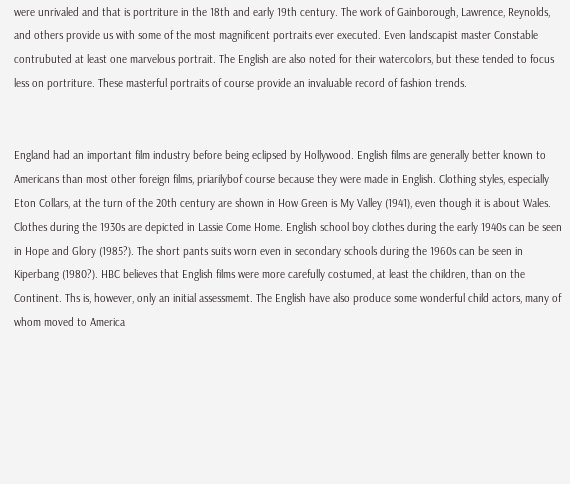were unrivaled and that is portriture in the 18th and early 19th century. The work of Gainborough, Lawrence, Reynolds, and others provide us with some of the most magnificent portraits ever executed. Even landscapist master Constable contrubuted at least one marvelous portrait. The English are also noted for their watercolors, but these tended to focus less on portriture. These masterful portraits of course provide an invaluable record of fashion trends.


England had an important film industry before being eclipsed by Hollywood. English films are generally better known to Americans than most other foreign films, priarilybof course because they were made in English. Clothing styles, especially Eton Collars, at the turn of the 20th century are shown in How Green is My Valley (1941), even though it is about Wales. Clothes during the 1930s are depicted in Lassie Come Home. English school boy clothes during the early 1940s can be seen in Hope and Glory (1985?). The short pants suits worn even in secondary schools during the 1960s can be seen in Kiperbang (1980?). HBC believes that English films were more carefully costumed, at least the children, than on the Continent. Ths is, however, only an initial assessmemt. The English have also produce some wonderful child actors, many of whom moved to America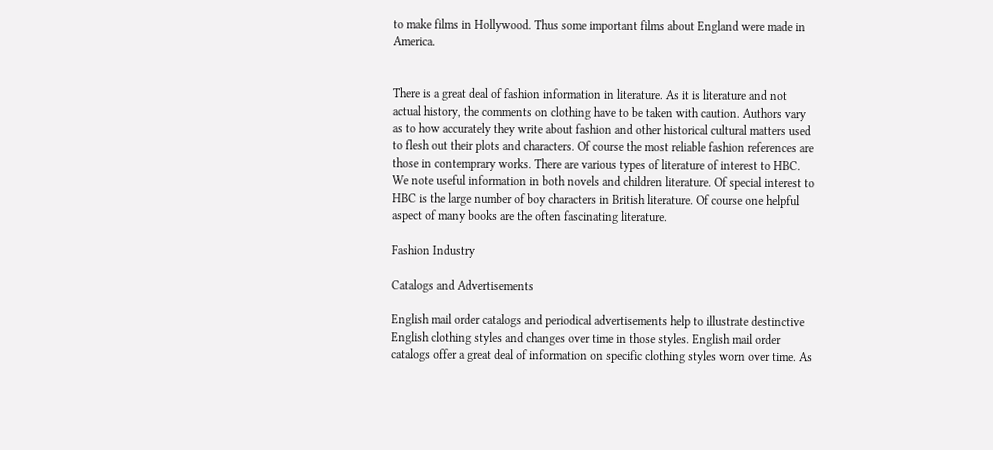to make films in Hollywood. Thus some important films about England were made in America.


There is a great deal of fashion information in literature. As it is literature and not actual history, the comments on clothing have to be taken with caution. Authors vary as to how accurately they write about fashion and other historical cultural matters used to flesh out their plots and characters. Of course the most reliable fashion references are those in contemprary works. There are various types of literature of interest to HBC. We note useful information in both novels and children literature. Of special interest to HBC is the large number of boy characters in British literature. Of course one helpful aspect of many books are the often fascinating literature.

Fashion Industry

Catalogs and Advertisements

English mail order catalogs and periodical advertisements help to illustrate destinctive English clothing styles and changes over time in those styles. English mail order catalogs offer a great deal of information on specific clothing styles worn over time. As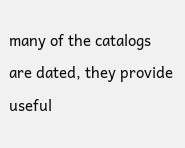many of the catalogs are dated, they provide useful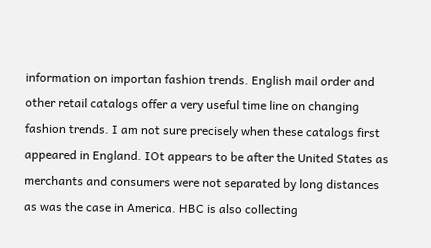information on importan fashion trends. English mail order and other retail catalogs offer a very useful time line on changing fashion trends. I am not sure precisely when these catalogs first appeared in England. IOt appears to be after the United States as merchants and consumers were not separated by long distances as was the case in America. HBC is also collecting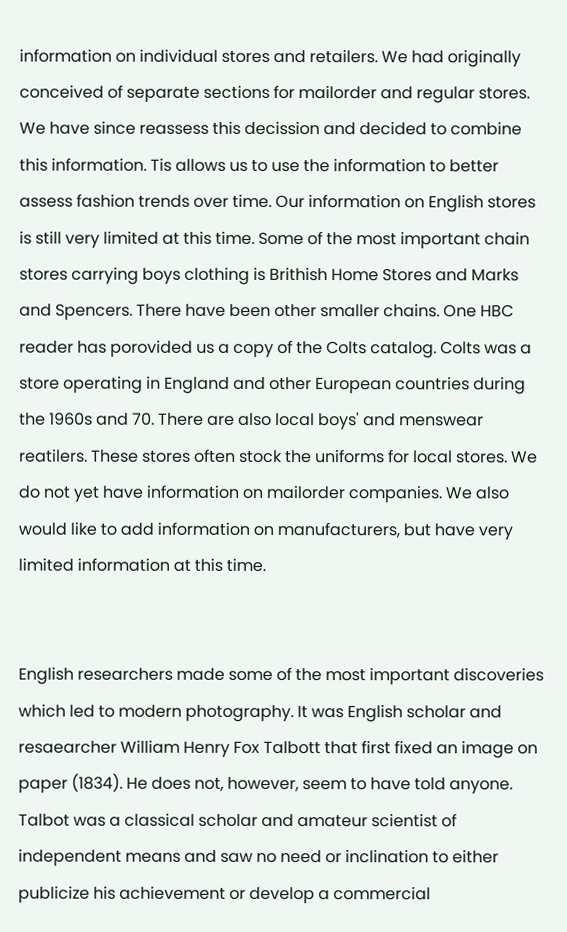information on individual stores and retailers. We had originally conceived of separate sections for mailorder and regular stores. We have since reassess this decission and decided to combine this information. Tis allows us to use the information to better assess fashion trends over time. Our information on English stores is still very limited at this time. Some of the most important chain stores carrying boys clothing is Brithish Home Stores and Marks and Spencers. There have been other smaller chains. One HBC reader has porovided us a copy of the Colts catalog. Colts was a store operating in England and other European countries during the 1960s and 70. There are also local boys' and menswear reatilers. These stores often stock the uniforms for local stores. We do not yet have information on mailorder companies. We also would like to add information on manufacturers, but have very limited information at this time.


English researchers made some of the most important discoveries which led to modern photography. It was English scholar and resaearcher William Henry Fox Talbott that first fixed an image on paper (1834). He does not, however, seem to have told anyone. Talbot was a classical scholar and amateur scientist of independent means and saw no need or inclination to either publicize his achievement or develop a commercial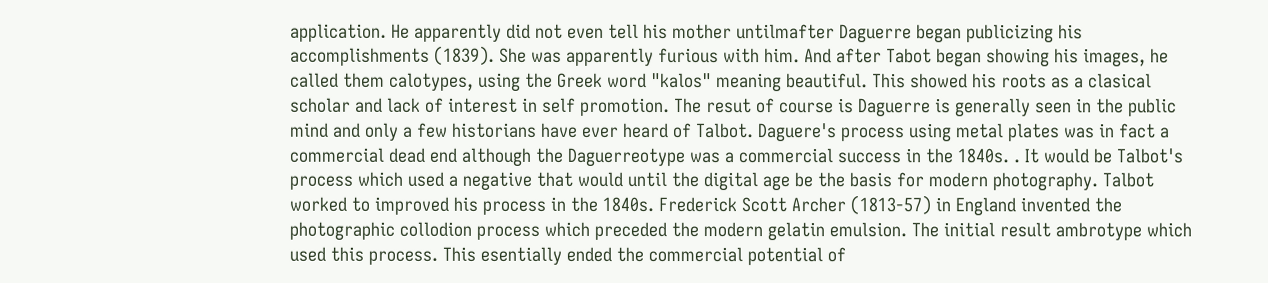application. He apparently did not even tell his mother untilmafter Daguerre began publicizing his accomplishments (1839). She was apparently furious with him. And after Tabot began showing his images, he called them calotypes, using the Greek word "kalos" meaning beautiful. This showed his roots as a clasical scholar and lack of interest in self promotion. The resut of course is Daguerre is generally seen in the public mind and only a few historians have ever heard of Talbot. Daguere's process using metal plates was in fact a commercial dead end although the Daguerreotype was a commercial success in the 1840s. . It would be Talbot's process which used a negative that would until the digital age be the basis for modern photography. Talbot worked to improved his process in the 1840s. Frederick Scott Archer (1813-57) in England invented the photographic collodion process which preceded the modern gelatin emulsion. The initial result ambrotype which used this process. This esentially ended the commercial potential of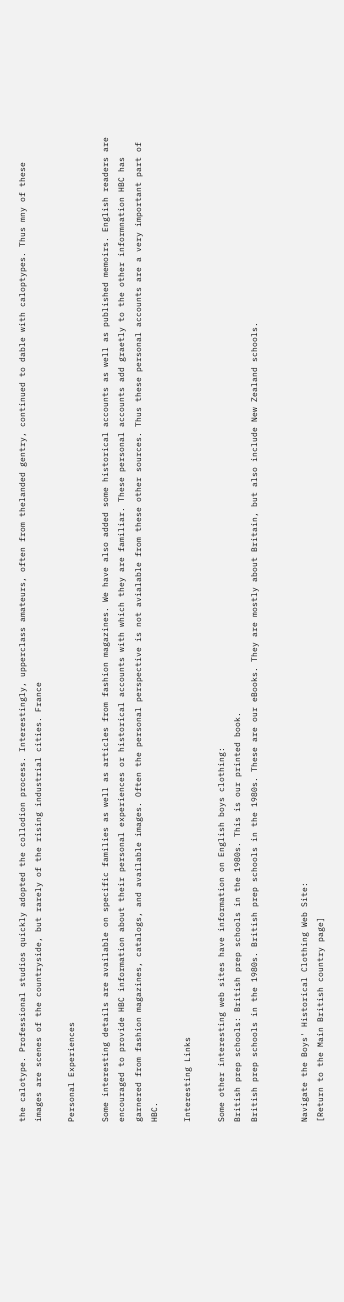the calotype. Professional studios quickly adopted the collodion process. Interestingly, upperclass amateurs, often from thelanded gentry, continued to dable with caloptypes. Thus mny of these images are scenes of the countryside, but rarely of the rising industrial cities. France

Personal Experiences

Some interesting details are available on specific families as well as articles from fashion magazines. We have also added some historical accounts as well as published memoirs. English readers are encouraged to provide HBC information about their personal experiences or historical accounts with which they are familiar. These personal accounts add graetly to the other informnation HBC has garnered from fashion magazines, catalogs, and available images. Often the personal perspective is not avialable from these other sources. Thus these personal accounts are a very important part of HBC.

Interesting Links

Some other interesting web sites have information on English boys clothing:
British prep schools: British prep schools in the 1980s. This is our printed book.
British prep schools in the 1980s. British prep schools in the 1980s. These are our eBooks. They are mostly about Britain, but also include New Zealand schools.


Navigate the Boys' Historical Clothing Web Site:
[Return to the Main British country page]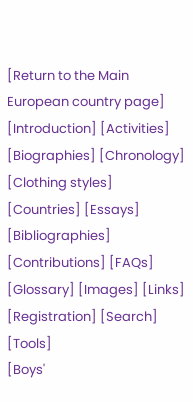[Return to the Main European country page]
[Introduction] [Activities] [Biographies] [Chronology] [Clothing styles] [Countries] [Essays]
[Bibliographies] [Contributions] [FAQs] [Glossary] [Images] [Links] [Registration] [Search] [Tools]
[Boys'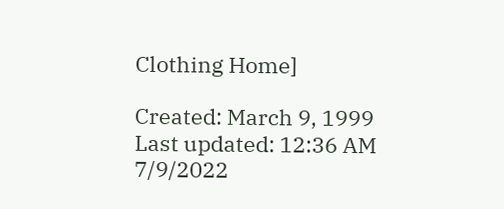Clothing Home]

Created: March 9, 1999
Last updated: 12:36 AM 7/9/2022